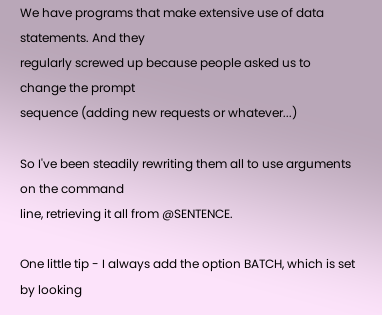We have programs that make extensive use of data statements. And they
regularly screwed up because people asked us to change the prompt
sequence (adding new requests or whatever...)

So I've been steadily rewriting them all to use arguments on the command
line, retrieving it all from @SENTENCE.

One little tip - I always add the option BATCH, which is set by looking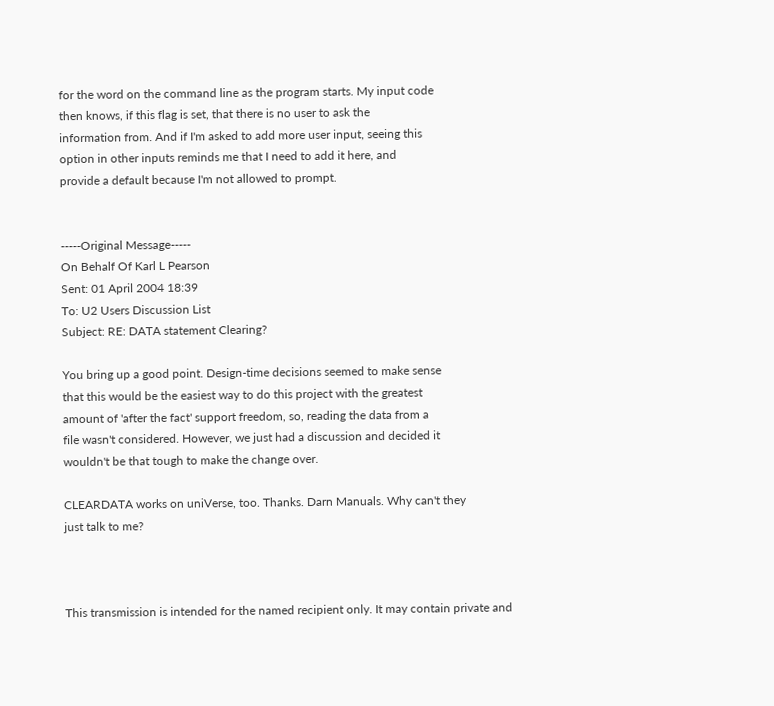for the word on the command line as the program starts. My input code
then knows, if this flag is set, that there is no user to ask the
information from. And if I'm asked to add more user input, seeing this
option in other inputs reminds me that I need to add it here, and
provide a default because I'm not allowed to prompt.


-----Original Message-----
On Behalf Of Karl L Pearson
Sent: 01 April 2004 18:39
To: U2 Users Discussion List
Subject: RE: DATA statement Clearing?

You bring up a good point. Design-time decisions seemed to make sense
that this would be the easiest way to do this project with the greatest
amount of 'after the fact' support freedom, so, reading the data from a
file wasn't considered. However, we just had a discussion and decided it
wouldn't be that tough to make the change over.

CLEARDATA works on uniVerse, too. Thanks. Darn Manuals. Why can't they
just talk to me?



This transmission is intended for the named recipient only. It may contain private and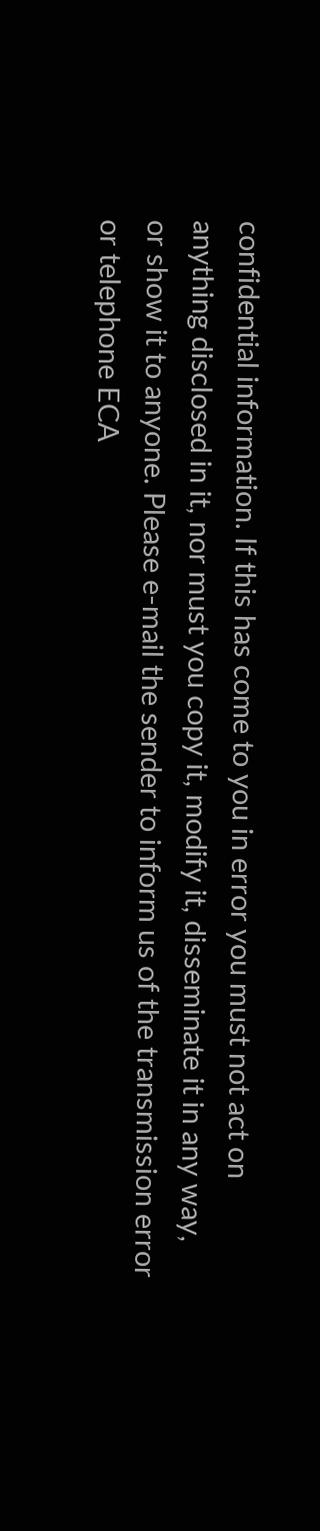confidential information. If this has come to you in error you must not act on
anything disclosed in it, nor must you copy it, modify it, disseminate it in any way,
or show it to anyone. Please e-mail the sender to inform us of the transmission error
or telephone ECA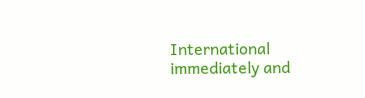International immediately and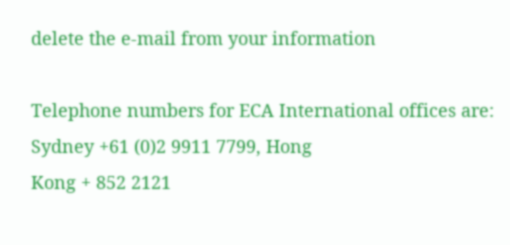delete the e-mail from your information

Telephone numbers for ECA International offices are: Sydney +61 (0)2 9911 7799, Hong
Kong + 852 2121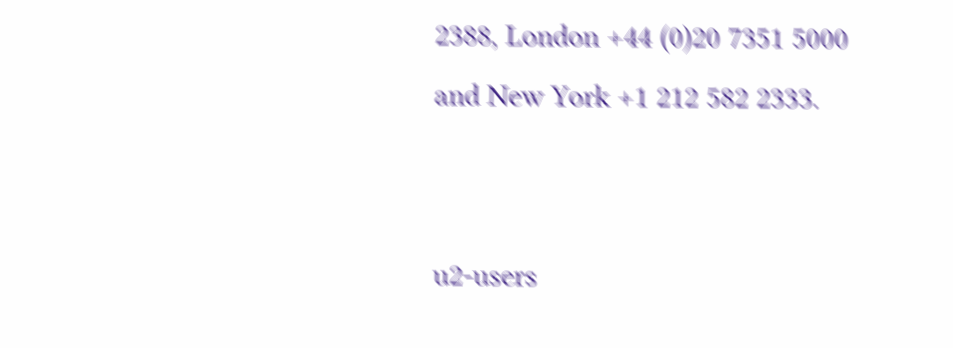2388, London +44 (0)20 7351 5000 and New York +1 212 582 2333.


u2-users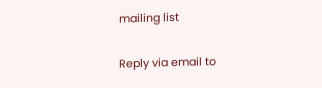mailing list

Reply via email to